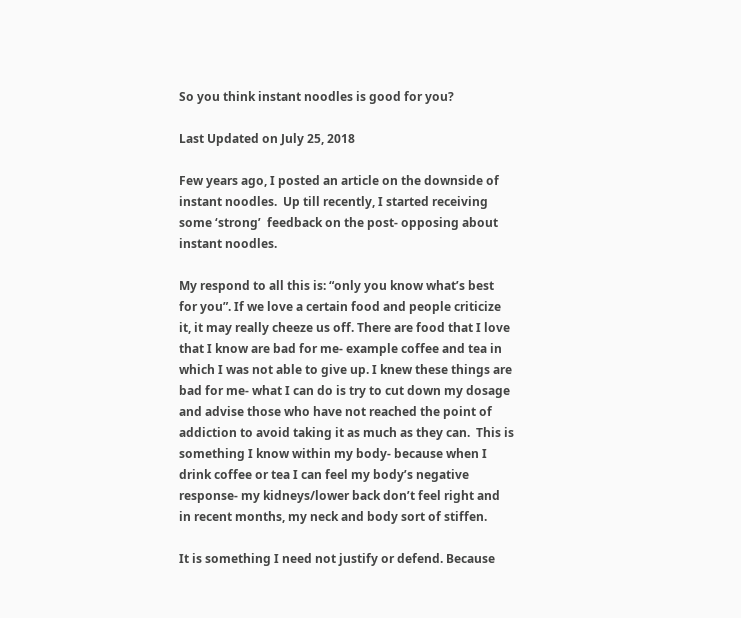So you think instant noodles is good for you?

Last Updated on July 25, 2018

Few years ago, I posted an article on the downside of instant noodles.  Up till recently, I started receiving some ‘strong’  feedback on the post- opposing about instant noodles.

My respond to all this is: “only you know what’s best for you”. If we love a certain food and people criticize it, it may really cheeze us off. There are food that I love that I know are bad for me- example coffee and tea in which I was not able to give up. I knew these things are bad for me- what I can do is try to cut down my dosage and advise those who have not reached the point of addiction to avoid taking it as much as they can.  This is something I know within my body- because when I drink coffee or tea I can feel my body’s negative response- my kidneys/lower back don’t feel right and in recent months, my neck and body sort of stiffen.

It is something I need not justify or defend. Because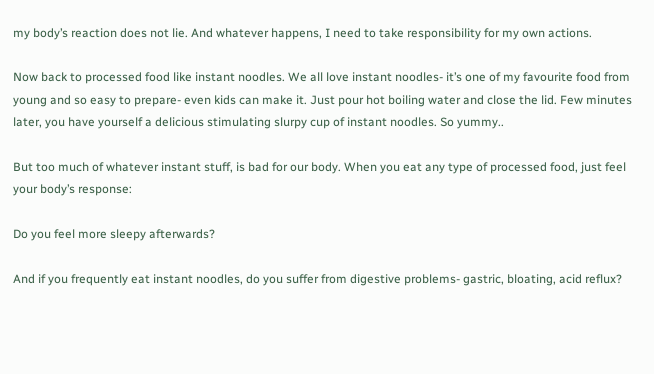my body’s reaction does not lie. And whatever happens, I need to take responsibility for my own actions.

Now back to processed food like instant noodles. We all love instant noodles- it’s one of my favourite food from young and so easy to prepare- even kids can make it. Just pour hot boiling water and close the lid. Few minutes later, you have yourself a delicious stimulating slurpy cup of instant noodles. So yummy..

But too much of whatever instant stuff, is bad for our body. When you eat any type of processed food, just feel your body’s response:

Do you feel more sleepy afterwards?

And if you frequently eat instant noodles, do you suffer from digestive problems- gastric, bloating, acid reflux?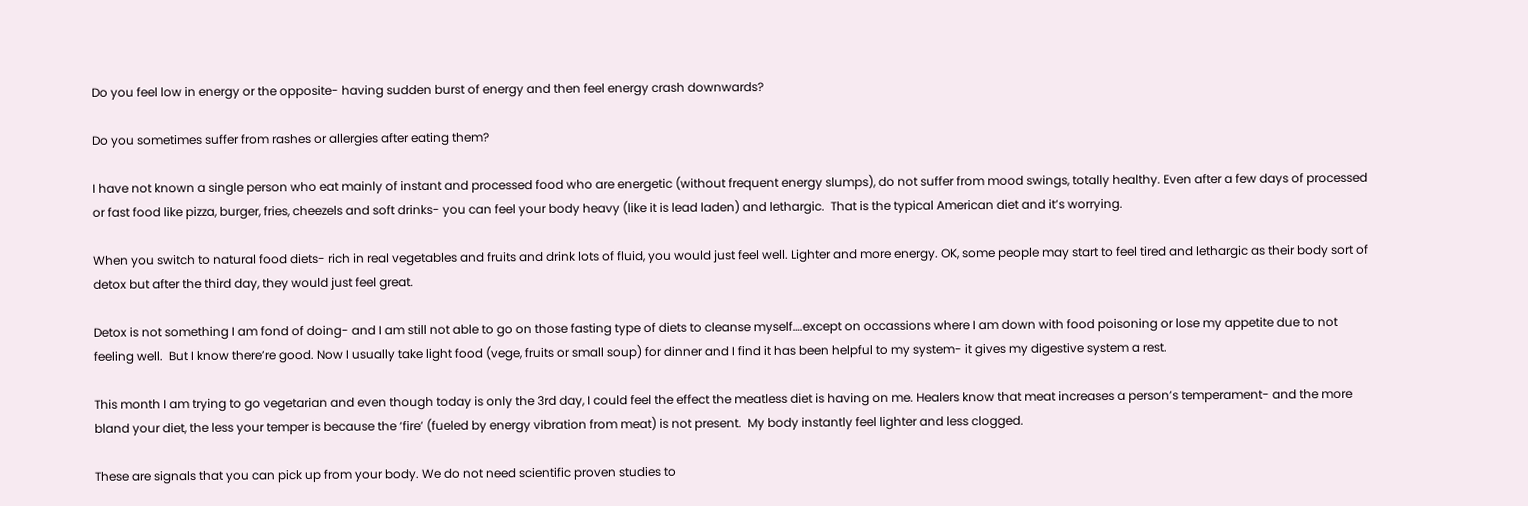Do you feel low in energy or the opposite- having sudden burst of energy and then feel energy crash downwards?

Do you sometimes suffer from rashes or allergies after eating them?

I have not known a single person who eat mainly of instant and processed food who are energetic (without frequent energy slumps), do not suffer from mood swings, totally healthy. Even after a few days of processed or fast food like pizza, burger, fries, cheezels and soft drinks- you can feel your body heavy (like it is lead laden) and lethargic.  That is the typical American diet and it’s worrying.

When you switch to natural food diets- rich in real vegetables and fruits and drink lots of fluid, you would just feel well. Lighter and more energy. OK, some people may start to feel tired and lethargic as their body sort of detox but after the third day, they would just feel great.

Detox is not something I am fond of doing- and I am still not able to go on those fasting type of diets to cleanse myself….except on occassions where I am down with food poisoning or lose my appetite due to not feeling well.  But I know there’re good. Now I usually take light food (vege, fruits or small soup) for dinner and I find it has been helpful to my system- it gives my digestive system a rest.

This month I am trying to go vegetarian and even though today is only the 3rd day, I could feel the effect the meatless diet is having on me. Healers know that meat increases a person’s temperament- and the more bland your diet, the less your temper is because the ‘fire’ (fueled by energy vibration from meat) is not present.  My body instantly feel lighter and less clogged.

These are signals that you can pick up from your body. We do not need scientific proven studies to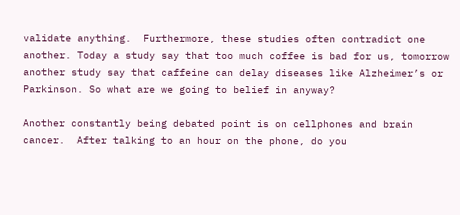validate anything.  Furthermore, these studies often contradict one another. Today a study say that too much coffee is bad for us, tomorrow another study say that caffeine can delay diseases like Alzheimer’s or Parkinson. So what are we going to belief in anyway?

Another constantly being debated point is on cellphones and brain cancer.  After talking to an hour on the phone, do you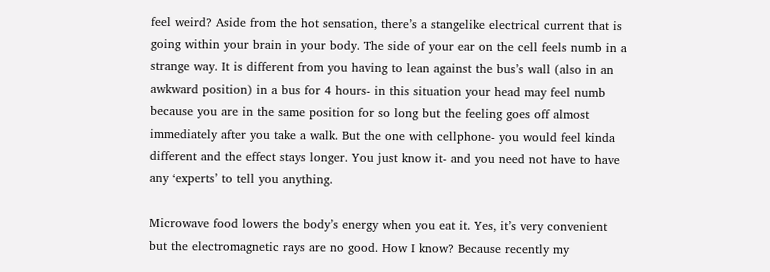feel weird? Aside from the hot sensation, there’s a stangelike electrical current that is going within your brain in your body. The side of your ear on the cell feels numb in a strange way. It is different from you having to lean against the bus’s wall (also in an awkward position) in a bus for 4 hours- in this situation your head may feel numb because you are in the same position for so long but the feeling goes off almost immediately after you take a walk. But the one with cellphone- you would feel kinda different and the effect stays longer. You just know it- and you need not have to have any ‘experts’ to tell you anything.

Microwave food lowers the body’s energy when you eat it. Yes, it’s very convenient but the electromagnetic rays are no good. How I know? Because recently my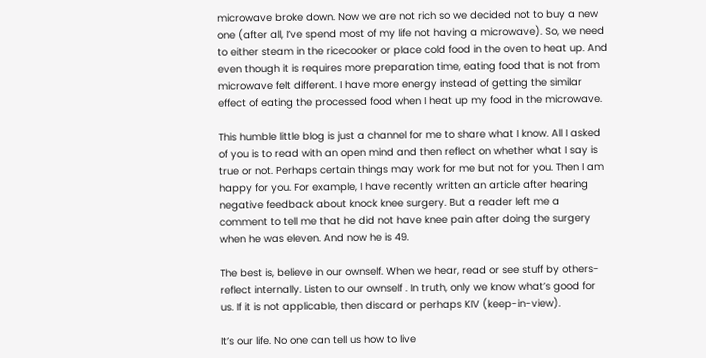microwave broke down. Now we are not rich so we decided not to buy a new one (after all, I’ve spend most of my life not having a microwave). So, we need to either steam in the ricecooker or place cold food in the oven to heat up. And even though it is requires more preparation time, eating food that is not from microwave felt different. I have more energy instead of getting the similar effect of eating the processed food when I heat up my food in the microwave.

This humble little blog is just a channel for me to share what I know. All I asked of you is to read with an open mind and then reflect on whether what I say is true or not. Perhaps certain things may work for me but not for you. Then I am happy for you. For example, I have recently written an article after hearing negative feedback about knock knee surgery. But a reader left me a comment to tell me that he did not have knee pain after doing the surgery when he was eleven. And now he is 49.

The best is, believe in our ownself. When we hear, read or see stuff by others- reflect internally. Listen to our ownself . In truth, only we know what’s good for us. If it is not applicable, then discard or perhaps KIV (keep-in-view).

It’s our life. No one can tell us how to live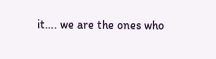it…. we are the ones who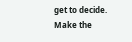get to decide. Make the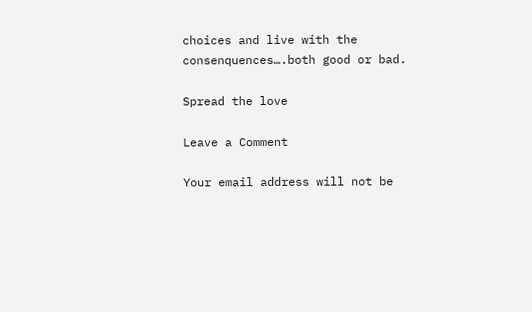choices and live with the consenquences….both good or bad.

Spread the love

Leave a Comment

Your email address will not be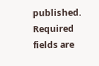published. Required fields are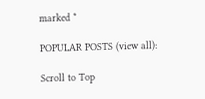marked *

POPULAR POSTS (view all):

Scroll to Top